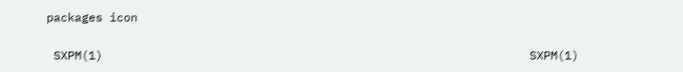packages icon

 SXPM(1)                                                             SXPM(1)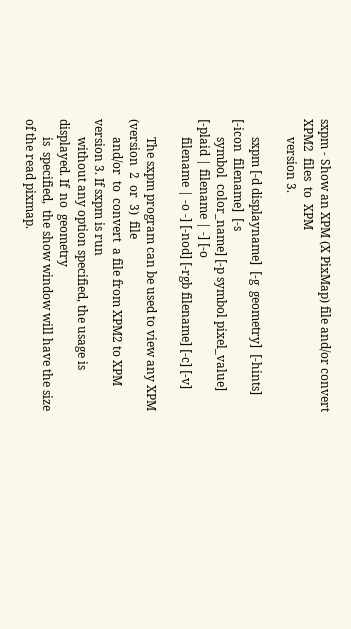sxpm - Show an XPM (X PixMap) file and/or convert XPM2  files  to  XPM
      version 3.

      sxpm [-d displayname]  [-g  geometry]  [-hints]  [-icon  filename]  [-s
      symbol  color_name] [-p symbol pixel_value] [-plaid | filename | -] [-o
      filename | -o -] [-nod] [-rgb filename] [-c] [-v]

      The sxpm program can be used to view any XPM (version  2  or  3)  file
      and/or  to  convert  a file from XPM2 to XPM version 3. If sxpm is run
      without any option specified, the usage is displayed. If  no  geometry
      is  specified,  the show window will have the size of the read pixmap.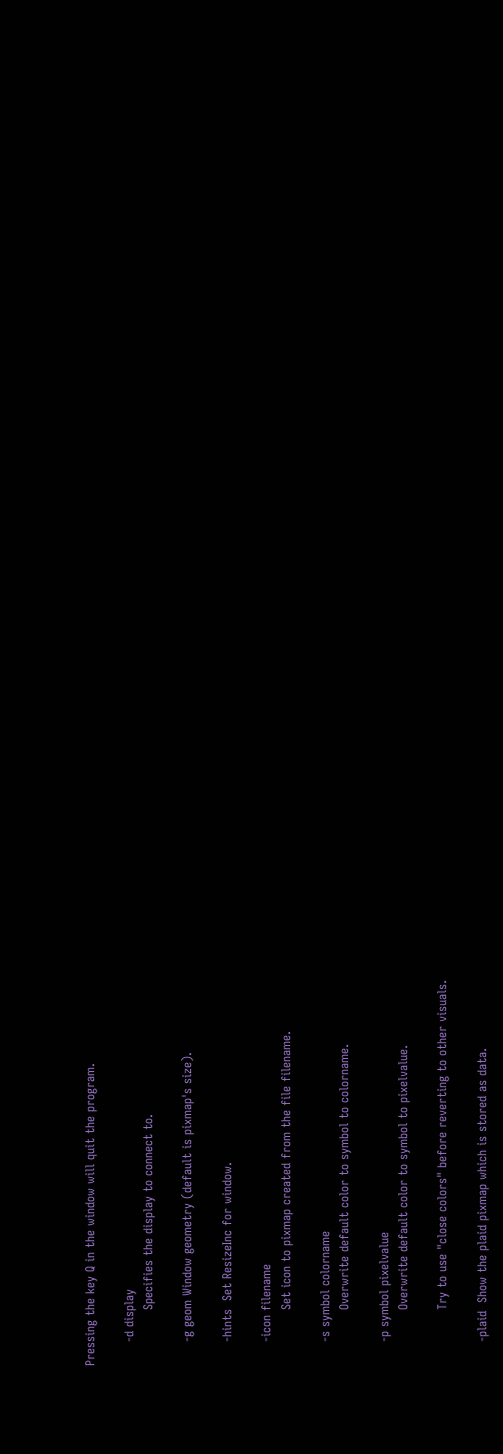Pressing the key Q in the window will quit the program.

      -d display
              Specifies the display to connect to.

      -g geom Window geometry (default is pixmap's size).

      -hints  Set ResizeInc for window.

      -icon filename
              Set icon to pixmap created from the file filename.

      -s symbol colorname
              Overwrite default color to symbol to colorname.

      -p symbol pixelvalue
              Overwrite default color to symbol to pixelvalue.

              Try to use "close colors" before reverting to other visuals.

      -plaid  Show the plaid pixmap which is stored as data.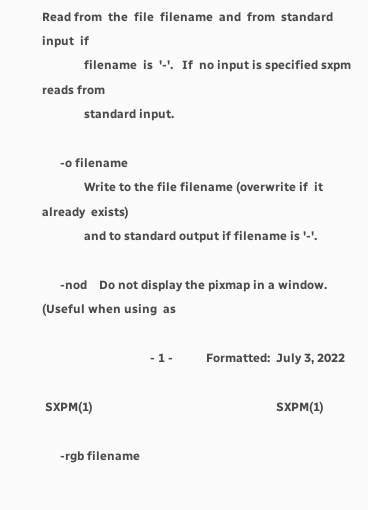Read from  the  file  filename  and  from  standard  input  if
              filename  is  '-'.   If  no input is specified sxpm reads from
              standard input.

      -o filename
              Write to the file filename (overwrite if  it  already  exists)
              and to standard output if filename is '-'.

      -nod    Do not display the pixmap in a window.  (Useful when using  as

                                    - 1 -           Formatted:  July 3, 2022

 SXPM(1)                                                             SXPM(1)

      -rgb filename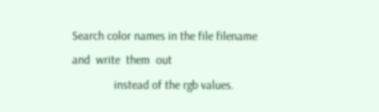Search color names in the file filename  and  write  them  out
              instead of the rgb values.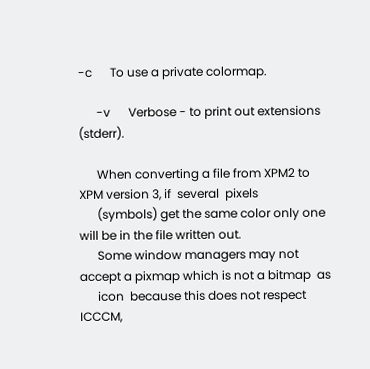-c      To use a private colormap.

      -v      Verbose - to print out extensions (stderr).

      When converting a file from XPM2 to XPM version 3, if  several  pixels
      (symbols) get the same color only one will be in the file written out.
      Some window managers may not accept a pixmap which is not a bitmap  as
      icon  because this does not respect ICCCM,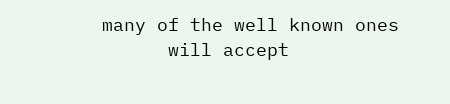many of the well known ones
      will accept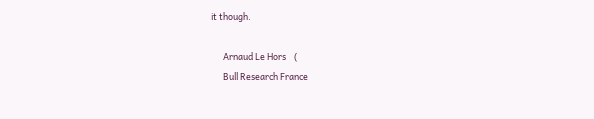it though.

      Arnaud Le Hors    (
      Bull Research France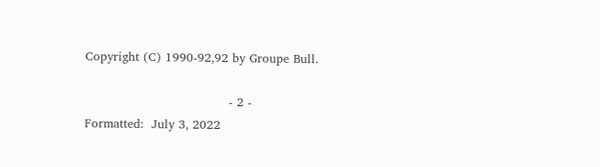Copyright (C) 1990-92,92 by Groupe Bull.

                                    - 2 -           Formatted:  July 3, 2022